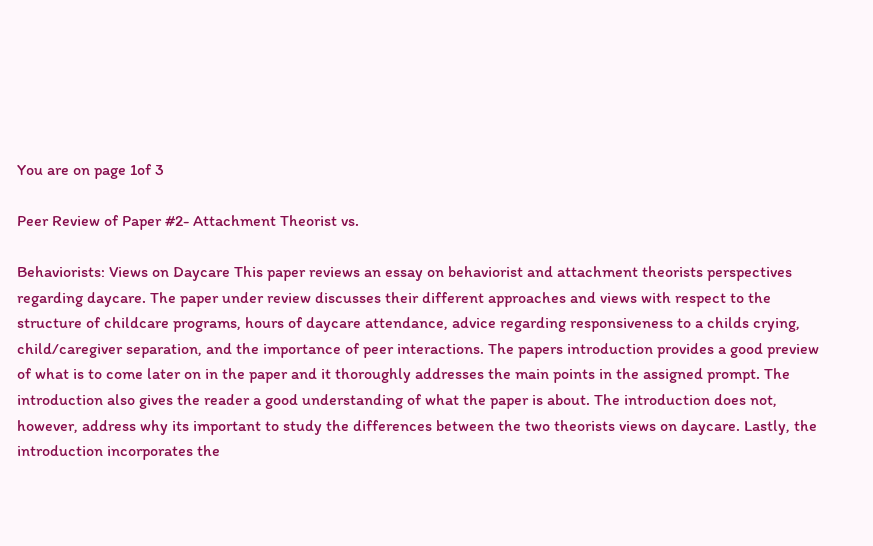You are on page 1of 3

Peer Review of Paper #2- Attachment Theorist vs.

Behaviorists: Views on Daycare This paper reviews an essay on behaviorist and attachment theorists perspectives regarding daycare. The paper under review discusses their different approaches and views with respect to the structure of childcare programs, hours of daycare attendance, advice regarding responsiveness to a childs crying, child/caregiver separation, and the importance of peer interactions. The papers introduction provides a good preview of what is to come later on in the paper and it thoroughly addresses the main points in the assigned prompt. The introduction also gives the reader a good understanding of what the paper is about. The introduction does not, however, address why its important to study the differences between the two theorists views on daycare. Lastly, the introduction incorporates the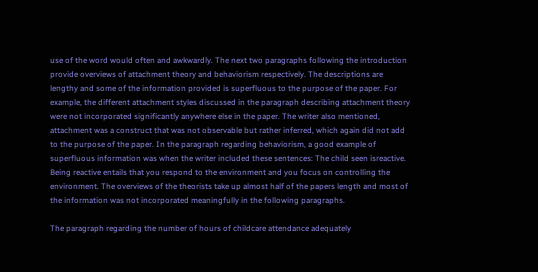use of the word would often and awkwardly. The next two paragraphs following the introduction provide overviews of attachment theory and behaviorism respectively. The descriptions are lengthy and some of the information provided is superfluous to the purpose of the paper. For example, the different attachment styles discussed in the paragraph describing attachment theory were not incorporated significantly anywhere else in the paper. The writer also mentioned, attachment was a construct that was not observable but rather inferred, which again did not add to the purpose of the paper. In the paragraph regarding behaviorism, a good example of superfluous information was when the writer included these sentences: The child seen isreactive. Being reactive entails that you respond to the environment and you focus on controlling the environment. The overviews of the theorists take up almost half of the papers length and most of the information was not incorporated meaningfully in the following paragraphs.

The paragraph regarding the number of hours of childcare attendance adequately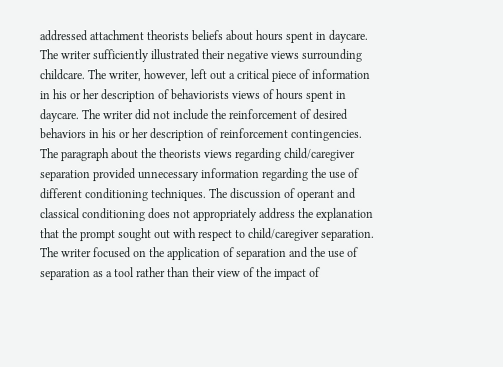addressed attachment theorists beliefs about hours spent in daycare. The writer sufficiently illustrated their negative views surrounding childcare. The writer, however, left out a critical piece of information in his or her description of behaviorists views of hours spent in daycare. The writer did not include the reinforcement of desired behaviors in his or her description of reinforcement contingencies. The paragraph about the theorists views regarding child/caregiver separation provided unnecessary information regarding the use of different conditioning techniques. The discussion of operant and classical conditioning does not appropriately address the explanation that the prompt sought out with respect to child/caregiver separation. The writer focused on the application of separation and the use of separation as a tool rather than their view of the impact of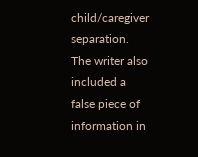child/caregiver separation. The writer also included a false piece of information in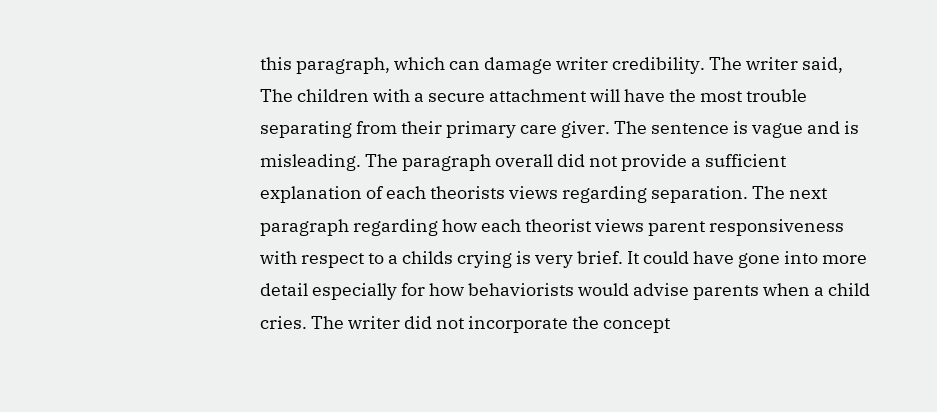this paragraph, which can damage writer credibility. The writer said, The children with a secure attachment will have the most trouble separating from their primary care giver. The sentence is vague and is misleading. The paragraph overall did not provide a sufficient explanation of each theorists views regarding separation. The next paragraph regarding how each theorist views parent responsiveness with respect to a childs crying is very brief. It could have gone into more detail especially for how behaviorists would advise parents when a child cries. The writer did not incorporate the concept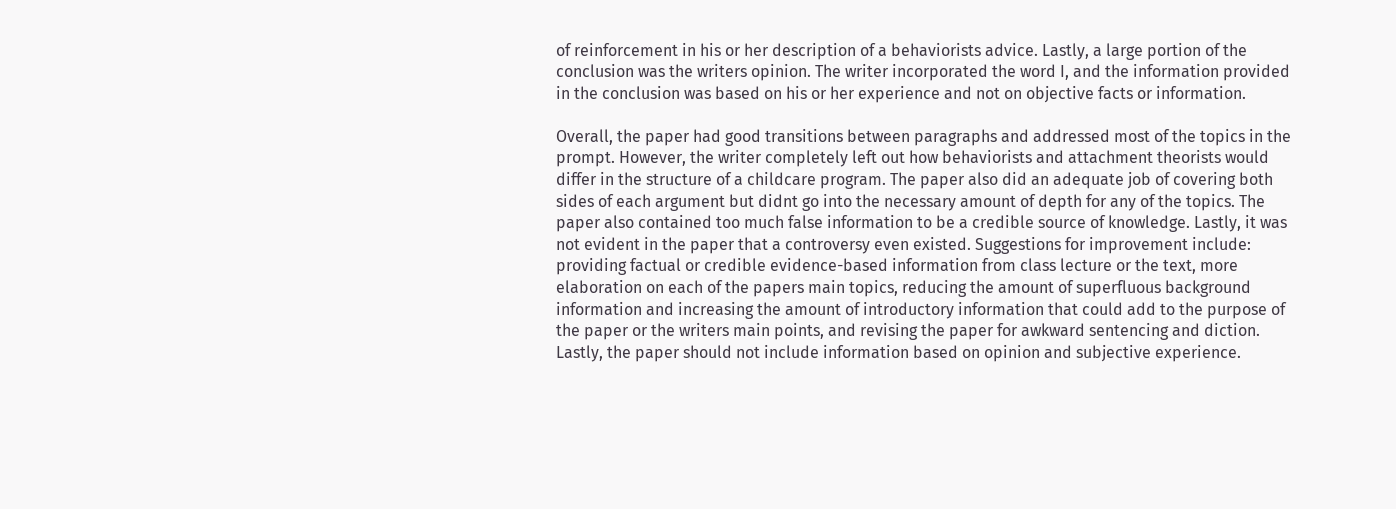of reinforcement in his or her description of a behaviorists advice. Lastly, a large portion of the conclusion was the writers opinion. The writer incorporated the word I, and the information provided in the conclusion was based on his or her experience and not on objective facts or information.

Overall, the paper had good transitions between paragraphs and addressed most of the topics in the prompt. However, the writer completely left out how behaviorists and attachment theorists would differ in the structure of a childcare program. The paper also did an adequate job of covering both sides of each argument but didnt go into the necessary amount of depth for any of the topics. The paper also contained too much false information to be a credible source of knowledge. Lastly, it was not evident in the paper that a controversy even existed. Suggestions for improvement include: providing factual or credible evidence-based information from class lecture or the text, more elaboration on each of the papers main topics, reducing the amount of superfluous background information and increasing the amount of introductory information that could add to the purpose of the paper or the writers main points, and revising the paper for awkward sentencing and diction. Lastly, the paper should not include information based on opinion and subjective experience.